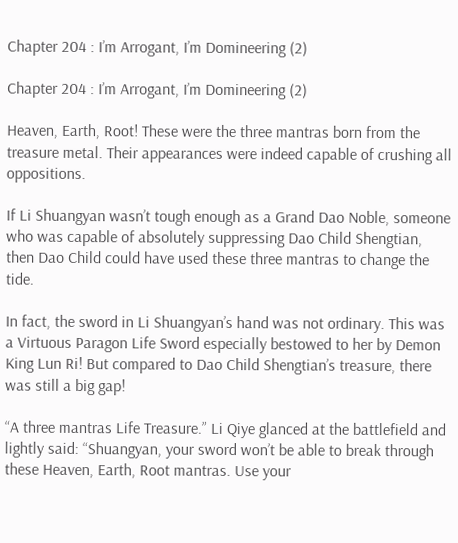Chapter 204 : I’m Arrogant, I’m Domineering (2)

Chapter 204 : I’m Arrogant, I’m Domineering (2)

Heaven, Earth, Root! These were the three mantras born from the treasure metal. Their appearances were indeed capable of crushing all oppositions.

If Li Shuangyan wasn’t tough enough as a Grand Dao Noble, someone who was capable of absolutely suppressing Dao Child Shengtian, then Dao Child could have used these three mantras to change the tide.

In fact, the sword in Li Shuangyan’s hand was not ordinary. This was a Virtuous Paragon Life Sword especially bestowed to her by Demon King Lun Ri! But compared to Dao Child Shengtian’s treasure, there was still a big gap!

“A three mantras Life Treasure.” Li Qiye glanced at the battlefield and lightly said: “Shuangyan, your sword won’t be able to break through these Heaven, Earth, Root mantras. Use your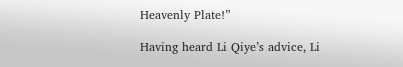Heavenly Plate!”

Having heard Li Qiye’s advice, Li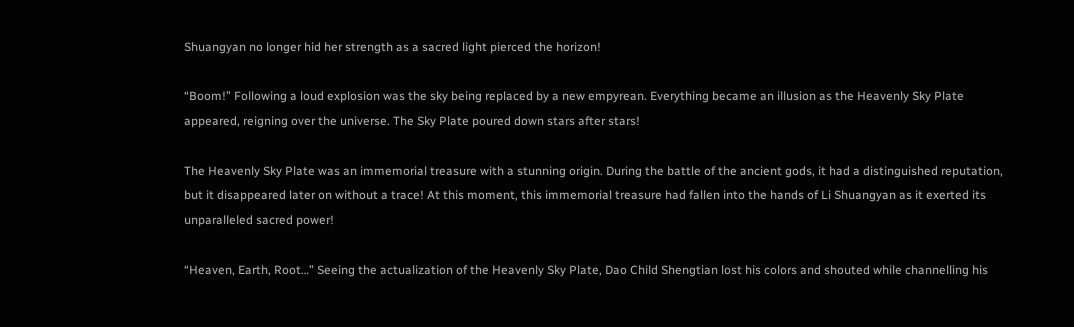Shuangyan no longer hid her strength as a sacred light pierced the horizon!

“Boom!” Following a loud explosion was the sky being replaced by a new empyrean. Everything became an illusion as the Heavenly Sky Plate appeared, reigning over the universe. The Sky Plate poured down stars after stars!

The Heavenly Sky Plate was an immemorial treasure with a stunning origin. During the battle of the ancient gods, it had a distinguished reputation, but it disappeared later on without a trace! At this moment, this immemorial treasure had fallen into the hands of Li Shuangyan as it exerted its unparalleled sacred power!

“Heaven, Earth, Root…” Seeing the actualization of the Heavenly Sky Plate, Dao Child Shengtian lost his colors and shouted while channelling his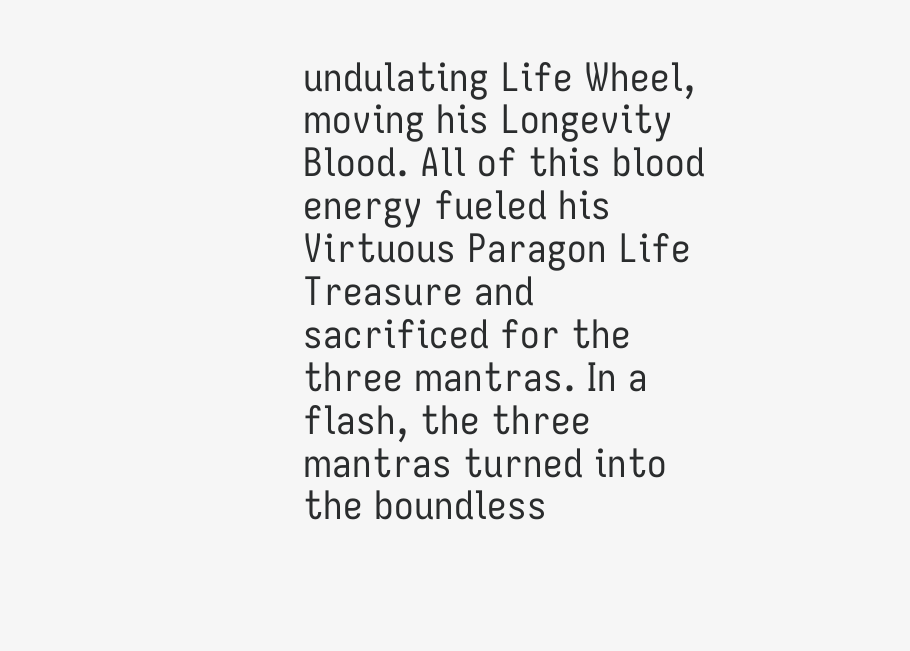undulating Life Wheel, moving his Longevity Blood. All of this blood energy fueled his Virtuous Paragon Life Treasure and sacrificed for the three mantras. In a flash, the three mantras turned into the boundless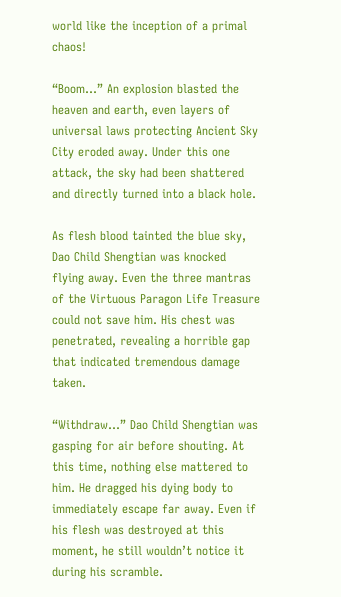world like the inception of a primal chaos!

“Boom…” An explosion blasted the heaven and earth, even layers of universal laws protecting Ancient Sky City eroded away. Under this one attack, the sky had been shattered and directly turned into a black hole.

As flesh blood tainted the blue sky, Dao Child Shengtian was knocked flying away. Even the three mantras of the Virtuous Paragon Life Treasure could not save him. His chest was penetrated, revealing a horrible gap that indicated tremendous damage taken.

“Withdraw…” Dao Child Shengtian was gasping for air before shouting. At this time, nothing else mattered to him. He dragged his dying body to immediately escape far away. Even if his flesh was destroyed at this moment, he still wouldn’t notice it during his scramble.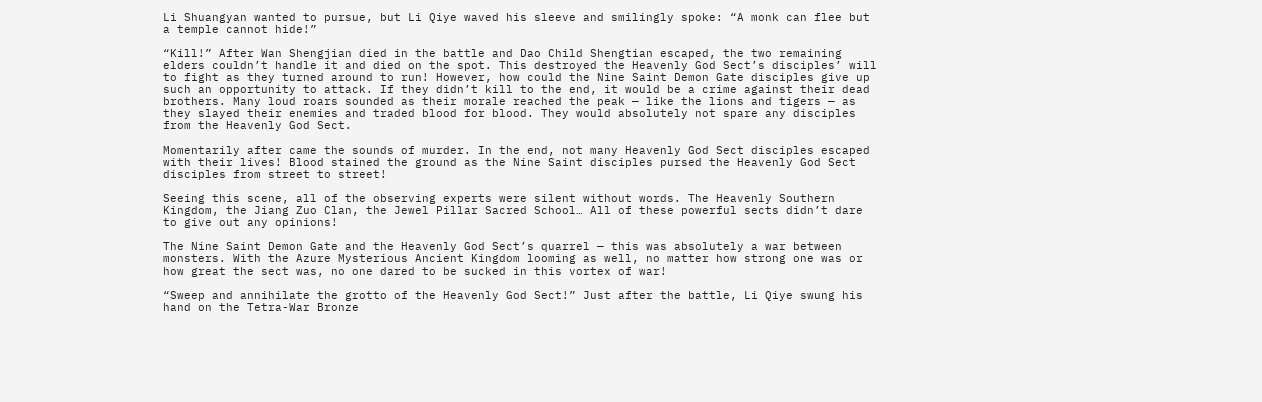Li Shuangyan wanted to pursue, but Li Qiye waved his sleeve and smilingly spoke: “A monk can flee but a temple cannot hide!”

“Kill!” After Wan Shengjian died in the battle and Dao Child Shengtian escaped, the two remaining elders couldn’t handle it and died on the spot. This destroyed the Heavenly God Sect’s disciples’ will to fight as they turned around to run! However, how could the Nine Saint Demon Gate disciples give up such an opportunity to attack. If they didn’t kill to the end, it would be a crime against their dead brothers. Many loud roars sounded as their morale reached the peak — like the lions and tigers — as they slayed their enemies and traded blood for blood. They would absolutely not spare any disciples from the Heavenly God Sect.

Momentarily after came the sounds of murder. In the end, not many Heavenly God Sect disciples escaped with their lives! Blood stained the ground as the Nine Saint disciples pursed the Heavenly God Sect disciples from street to street!

Seeing this scene, all of the observing experts were silent without words. The Heavenly Southern Kingdom, the Jiang Zuo Clan, the Jewel Pillar Sacred School… All of these powerful sects didn’t dare to give out any opinions!

The Nine Saint Demon Gate and the Heavenly God Sect’s quarrel — this was absolutely a war between monsters. With the Azure Mysterious Ancient Kingdom looming as well, no matter how strong one was or how great the sect was, no one dared to be sucked in this vortex of war!

“Sweep and annihilate the grotto of the Heavenly God Sect!” Just after the battle, Li Qiye swung his hand on the Tetra-War Bronze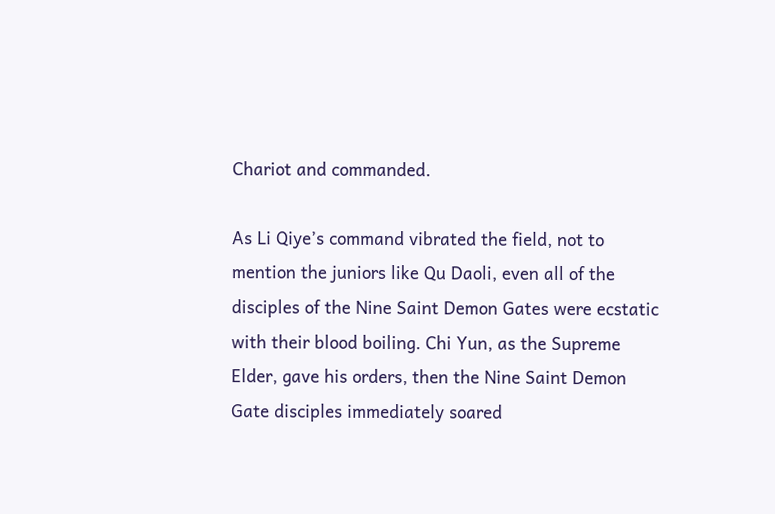Chariot and commanded.

As Li Qiye’s command vibrated the field, not to mention the juniors like Qu Daoli, even all of the disciples of the Nine Saint Demon Gates were ecstatic with their blood boiling. Chi Yun, as the Supreme Elder, gave his orders, then the Nine Saint Demon Gate disciples immediately soared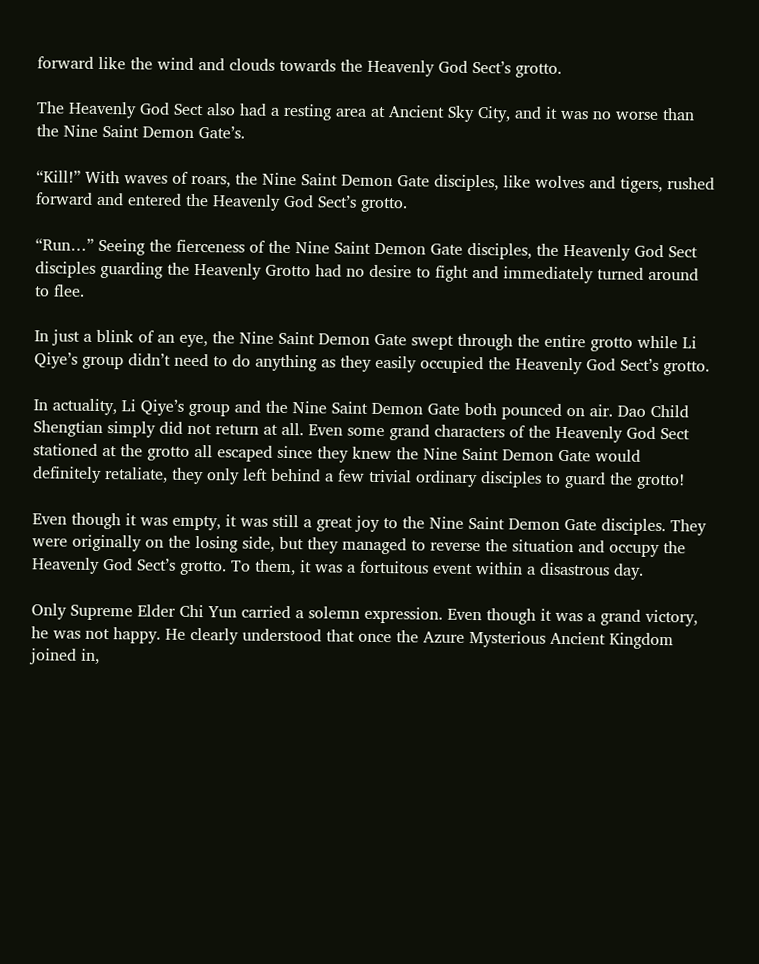forward like the wind and clouds towards the Heavenly God Sect’s grotto.

The Heavenly God Sect also had a resting area at Ancient Sky City, and it was no worse than the Nine Saint Demon Gate’s.

“Kill!” With waves of roars, the Nine Saint Demon Gate disciples, like wolves and tigers, rushed forward and entered the Heavenly God Sect’s grotto.

“Run…” Seeing the fierceness of the Nine Saint Demon Gate disciples, the Heavenly God Sect disciples guarding the Heavenly Grotto had no desire to fight and immediately turned around to flee.

In just a blink of an eye, the Nine Saint Demon Gate swept through the entire grotto while Li Qiye’s group didn’t need to do anything as they easily occupied the Heavenly God Sect’s grotto.

In actuality, Li Qiye’s group and the Nine Saint Demon Gate both pounced on air. Dao Child Shengtian simply did not return at all. Even some grand characters of the Heavenly God Sect stationed at the grotto all escaped since they knew the Nine Saint Demon Gate would definitely retaliate, they only left behind a few trivial ordinary disciples to guard the grotto!

Even though it was empty, it was still a great joy to the Nine Saint Demon Gate disciples. They were originally on the losing side, but they managed to reverse the situation and occupy the Heavenly God Sect’s grotto. To them, it was a fortuitous event within a disastrous day.

Only Supreme Elder Chi Yun carried a solemn expression. Even though it was a grand victory, he was not happy. He clearly understood that once the Azure Mysterious Ancient Kingdom joined in,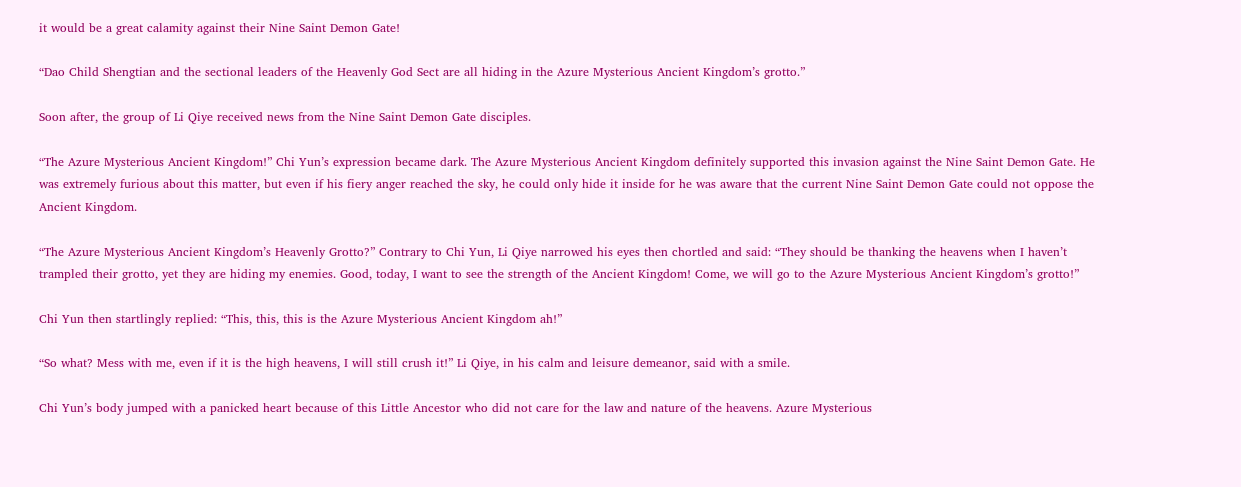it would be a great calamity against their Nine Saint Demon Gate!

“Dao Child Shengtian and the sectional leaders of the Heavenly God Sect are all hiding in the Azure Mysterious Ancient Kingdom’s grotto.”

Soon after, the group of Li Qiye received news from the Nine Saint Demon Gate disciples.

“The Azure Mysterious Ancient Kingdom!” Chi Yun’s expression became dark. The Azure Mysterious Ancient Kingdom definitely supported this invasion against the Nine Saint Demon Gate. He was extremely furious about this matter, but even if his fiery anger reached the sky, he could only hide it inside for he was aware that the current Nine Saint Demon Gate could not oppose the Ancient Kingdom.

“The Azure Mysterious Ancient Kingdom’s Heavenly Grotto?” Contrary to Chi Yun, Li Qiye narrowed his eyes then chortled and said: “They should be thanking the heavens when I haven’t trampled their grotto, yet they are hiding my enemies. Good, today, I want to see the strength of the Ancient Kingdom! Come, we will go to the Azure Mysterious Ancient Kingdom’s grotto!”

Chi Yun then startlingly replied: “This, this, this is the Azure Mysterious Ancient Kingdom ah!”

“So what? Mess with me, even if it is the high heavens, I will still crush it!” Li Qiye, in his calm and leisure demeanor, said with a smile.

Chi Yun’s body jumped with a panicked heart because of this Little Ancestor who did not care for the law and nature of the heavens. Azure Mysterious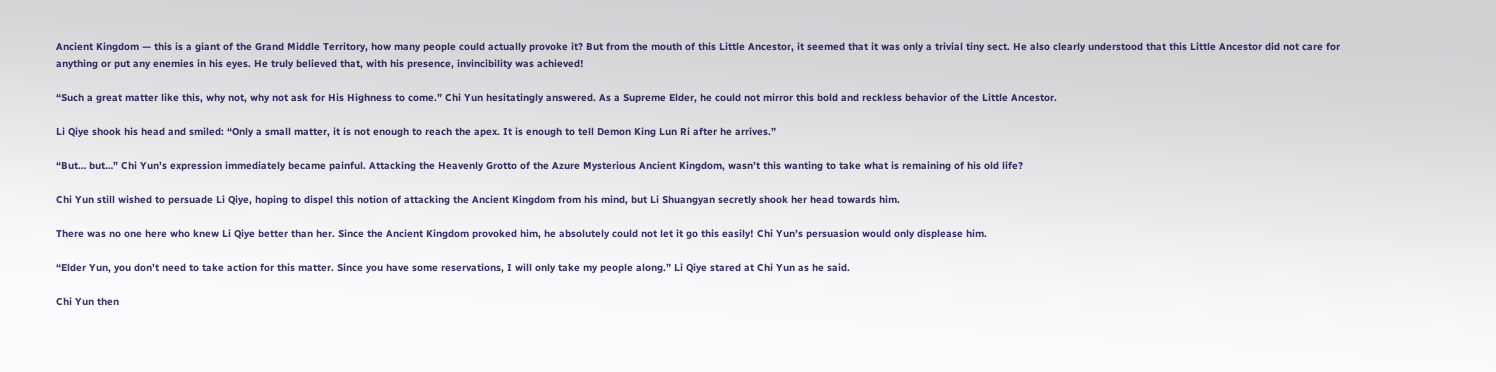Ancient Kingdom — this is a giant of the Grand Middle Territory, how many people could actually provoke it? But from the mouth of this Little Ancestor, it seemed that it was only a trivial tiny sect. He also clearly understood that this Little Ancestor did not care for anything or put any enemies in his eyes. He truly believed that, with his presence, invincibility was achieved!

“Such a great matter like this, why not, why not ask for His Highness to come.” Chi Yun hesitatingly answered. As a Supreme Elder, he could not mirror this bold and reckless behavior of the Little Ancestor.

Li Qiye shook his head and smiled: “Only a small matter, it is not enough to reach the apex. It is enough to tell Demon King Lun Ri after he arrives.”

“But… but…” Chi Yun’s expression immediately became painful. Attacking the Heavenly Grotto of the Azure Mysterious Ancient Kingdom, wasn’t this wanting to take what is remaining of his old life?

Chi Yun still wished to persuade Li Qiye, hoping to dispel this notion of attacking the Ancient Kingdom from his mind, but Li Shuangyan secretly shook her head towards him.

There was no one here who knew Li Qiye better than her. Since the Ancient Kingdom provoked him, he absolutely could not let it go this easily! Chi Yun’s persuasion would only displease him.

“Elder Yun, you don’t need to take action for this matter. Since you have some reservations, I will only take my people along.” Li Qiye stared at Chi Yun as he said.

Chi Yun then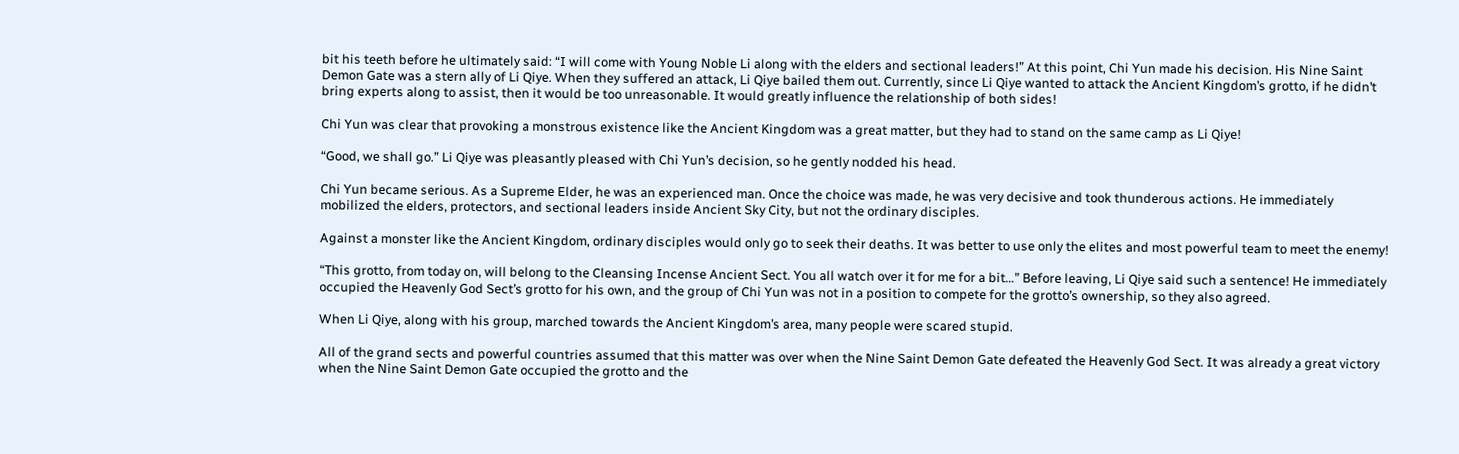bit his teeth before he ultimately said: “I will come with Young Noble Li along with the elders and sectional leaders!” At this point, Chi Yun made his decision. His Nine Saint Demon Gate was a stern ally of Li Qiye. When they suffered an attack, Li Qiye bailed them out. Currently, since Li Qiye wanted to attack the Ancient Kingdom’s grotto, if he didn’t bring experts along to assist, then it would be too unreasonable. It would greatly influence the relationship of both sides!

Chi Yun was clear that provoking a monstrous existence like the Ancient Kingdom was a great matter, but they had to stand on the same camp as Li Qiye!

“Good, we shall go.” Li Qiye was pleasantly pleased with Chi Yun’s decision, so he gently nodded his head.

Chi Yun became serious. As a Supreme Elder, he was an experienced man. Once the choice was made, he was very decisive and took thunderous actions. He immediately mobilized the elders, protectors, and sectional leaders inside Ancient Sky City, but not the ordinary disciples.

Against a monster like the Ancient Kingdom, ordinary disciples would only go to seek their deaths. It was better to use only the elites and most powerful team to meet the enemy!

“This grotto, from today on, will belong to the Cleansing Incense Ancient Sect. You all watch over it for me for a bit…” Before leaving, Li Qiye said such a sentence! He immediately occupied the Heavenly God Sect’s grotto for his own, and the group of Chi Yun was not in a position to compete for the grotto’s ownership, so they also agreed.

When Li Qiye, along with his group, marched towards the Ancient Kingdom’s area, many people were scared stupid.

All of the grand sects and powerful countries assumed that this matter was over when the Nine Saint Demon Gate defeated the Heavenly God Sect. It was already a great victory when the Nine Saint Demon Gate occupied the grotto and the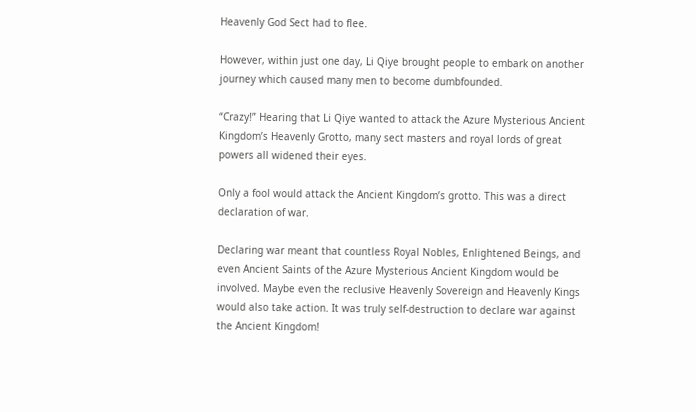Heavenly God Sect had to flee.

However, within just one day, Li Qiye brought people to embark on another journey which caused many men to become dumbfounded.

“Crazy!” Hearing that Li Qiye wanted to attack the Azure Mysterious Ancient Kingdom’s Heavenly Grotto, many sect masters and royal lords of great powers all widened their eyes.

Only a fool would attack the Ancient Kingdom’s grotto. This was a direct declaration of war.

Declaring war meant that countless Royal Nobles, Enlightened Beings, and even Ancient Saints of the Azure Mysterious Ancient Kingdom would be involved. Maybe even the reclusive Heavenly Sovereign and Heavenly Kings would also take action. It was truly self-destruction to declare war against the Ancient Kingdom!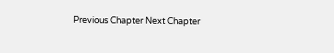Previous Chapter Next Chapter